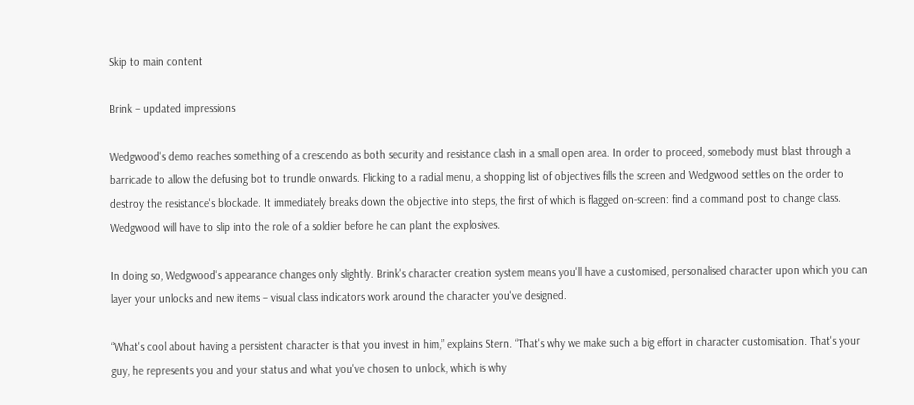Skip to main content

Brink – updated impressions

Wedgwood's demo reaches something of a crescendo as both security and resistance clash in a small open area. In order to proceed, somebody must blast through a barricade to allow the defusing bot to trundle onwards. Flicking to a radial menu, a shopping list of objectives fills the screen and Wedgwood settles on the order to destroy the resistance's blockade. It immediately breaks down the objective into steps, the first of which is flagged on-screen: find a command post to change class. Wedgwood will have to slip into the role of a soldier before he can plant the explosives.

In doing so, Wedgwood's appearance changes only slightly. Brink's character creation system means you'll have a customised, personalised character upon which you can layer your unlocks and new items – visual class indicators work around the character you've designed.

“What's cool about having a persistent character is that you invest in him,” explains Stern. “That's why we make such a big effort in character customisation. That's your guy, he represents you and your status and what you've chosen to unlock, which is why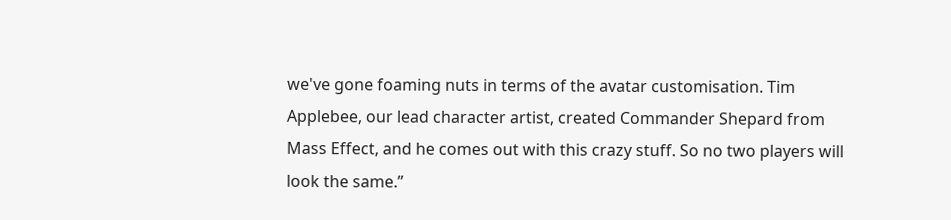we've gone foaming nuts in terms of the avatar customisation. Tim Applebee, our lead character artist, created Commander Shepard from Mass Effect, and he comes out with this crazy stuff. So no two players will look the same.”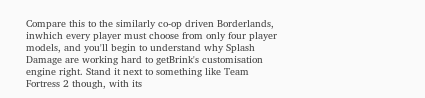Compare this to the similarly co-op driven Borderlands, inwhich every player must choose from only four player models, and you'll begin to understand why Splash Damage are working hard to getBrink's customisation engine right. Stand it next to something like Team Fortress 2 though, with its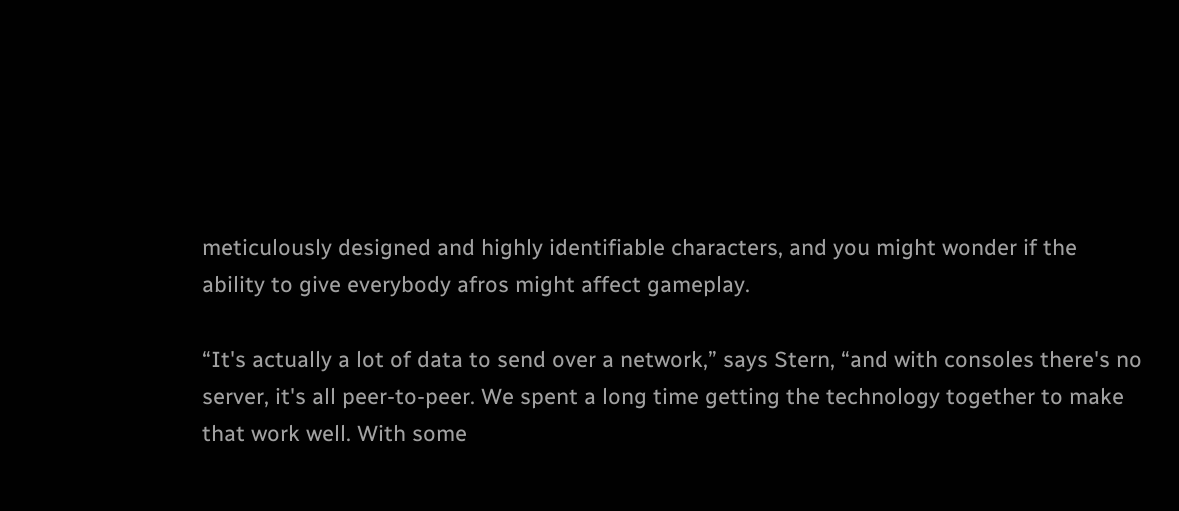meticulously designed and highly identifiable characters, and you might wonder if the ability to give everybody afros might affect gameplay.

“It's actually a lot of data to send over a network,” says Stern, “and with consoles there's no server, it's all peer-to-peer. We spent a long time getting the technology together to make that work well. With some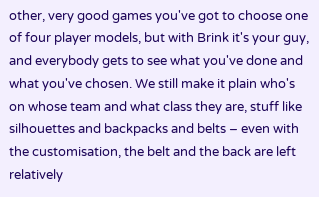other, very good games you've got to choose one of four player models, but with Brink it's your guy, and everybody gets to see what you've done and what you've chosen. We still make it plain who's on whose team and what class they are, stuff like silhouettes and backpacks and belts – even with the customisation, the belt and the back are left relatively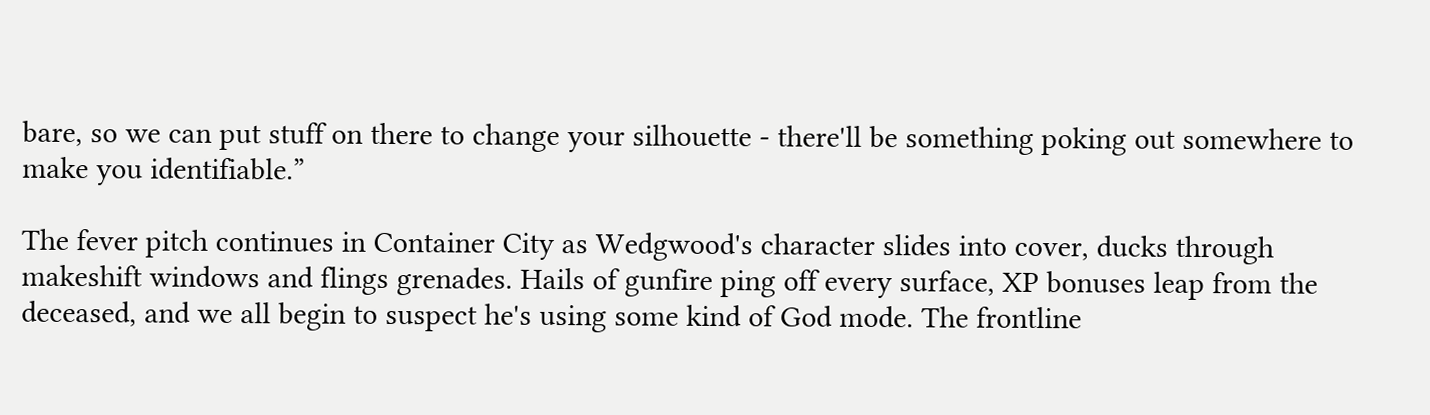bare, so we can put stuff on there to change your silhouette - there'll be something poking out somewhere to make you identifiable.”

The fever pitch continues in Container City as Wedgwood's character slides into cover, ducks through makeshift windows and flings grenades. Hails of gunfire ping off every surface, XP bonuses leap from the deceased, and we all begin to suspect he's using some kind of God mode. The frontline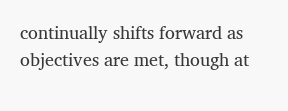continually shifts forward as objectives are met, though at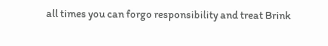all times you can forgo responsibility and treat Brink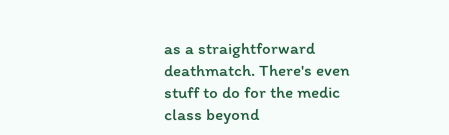as a straightforward deathmatch. There's even stuff to do for the medic class beyond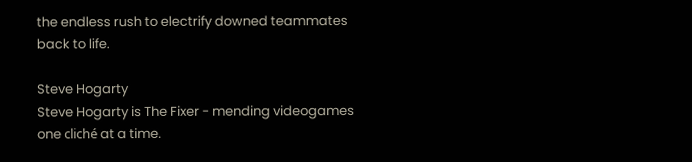the endless rush to electrify downed teammates back to life.

Steve Hogarty
Steve Hogarty is The Fixer - mending videogames one cliché at a time.